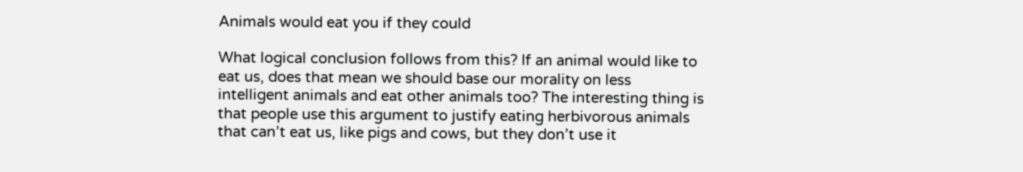Animals would eat you if they could

What logical conclusion follows from this? If an animal would like to eat us, does that mean we should base our morality on less intelligent animals and eat other animals too? The interesting thing is that people use this argument to justify eating herbivorous animals that can’t eat us, like pigs and cows, but they don’t use it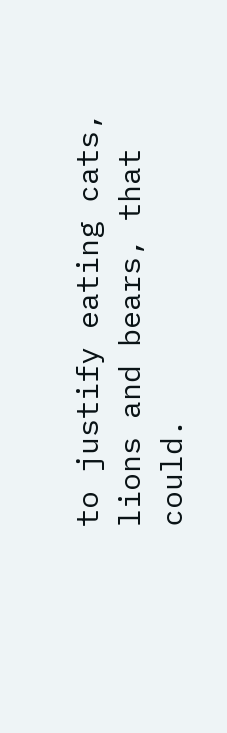to justify eating cats, lions and bears, that could.